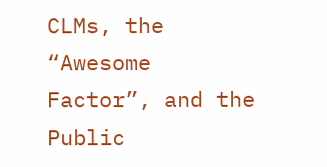CLMs, the “Awesome Factor”, and the Public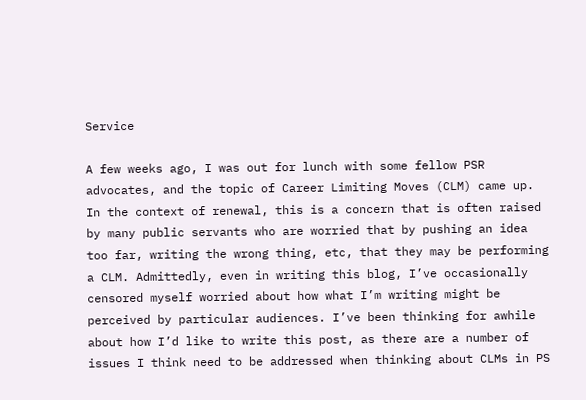Service

A few weeks ago, I was out for lunch with some fellow PSR advocates, and the topic of Career Limiting Moves (CLM) came up. In the context of renewal, this is a concern that is often raised by many public servants who are worried that by pushing an idea too far, writing the wrong thing, etc, that they may be performing a CLM. Admittedly, even in writing this blog, I’ve occasionally censored myself worried about how what I’m writing might be perceived by particular audiences. I’ve been thinking for awhile about how I’d like to write this post, as there are a number of issues I think need to be addressed when thinking about CLMs in PS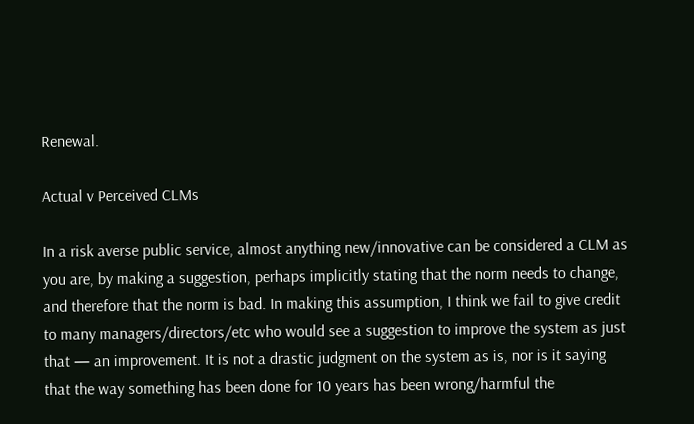Renewal.

Actual v Perceived CLMs

In a risk averse public service, almost anything new/innovative can be considered a CLM as you are, by making a suggestion, perhaps implicitly stating that the norm needs to change, and therefore that the norm is bad. In making this assumption, I think we fail to give credit to many managers/directors/etc who would see a suggestion to improve the system as just that — an improvement. It is not a drastic judgment on the system as is, nor is it saying that the way something has been done for 10 years has been wrong/harmful the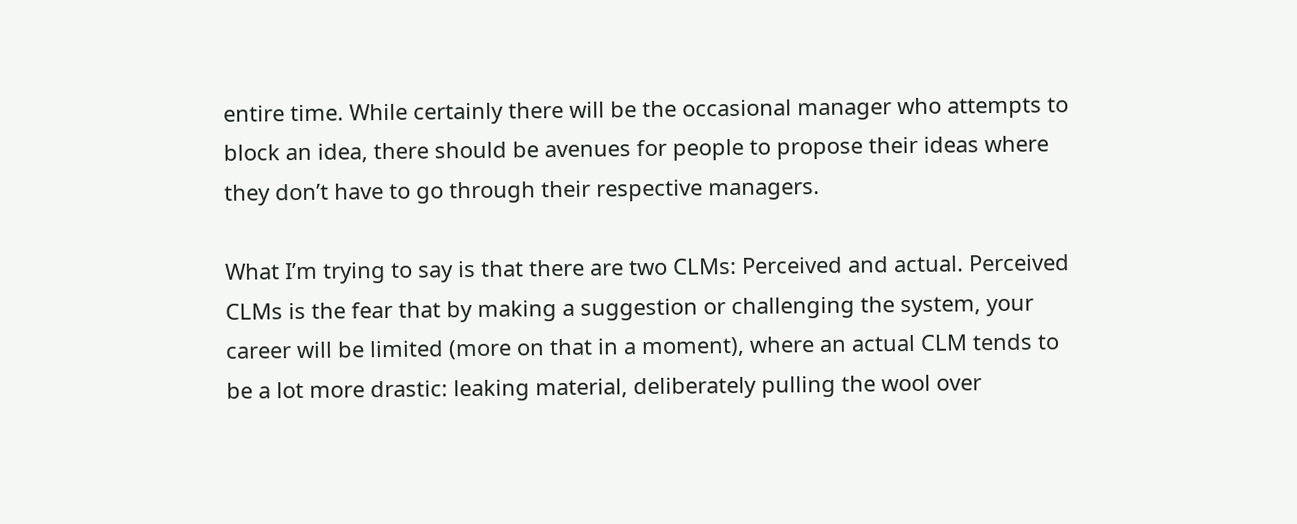entire time. While certainly there will be the occasional manager who attempts to block an idea, there should be avenues for people to propose their ideas where they don’t have to go through their respective managers.

What I’m trying to say is that there are two CLMs: Perceived and actual. Perceived CLMs is the fear that by making a suggestion or challenging the system, your career will be limited (more on that in a moment), where an actual CLM tends to be a lot more drastic: leaking material, deliberately pulling the wool over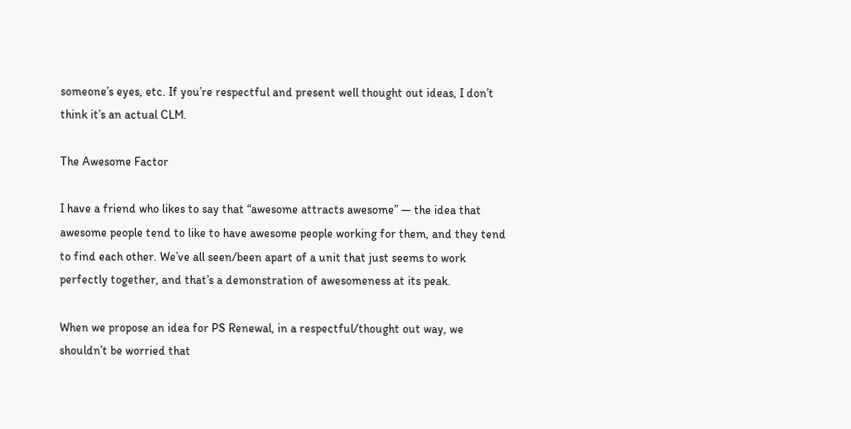someone’s eyes, etc. If you’re respectful and present well thought out ideas, I don’t think it’s an actual CLM.

The Awesome Factor

I have a friend who likes to say that “awesome attracts awesome” — the idea that awesome people tend to like to have awesome people working for them, and they tend to find each other. We’ve all seen/been apart of a unit that just seems to work perfectly together, and that’s a demonstration of awesomeness at its peak.

When we propose an idea for PS Renewal, in a respectful/thought out way, we shouldn’t be worried that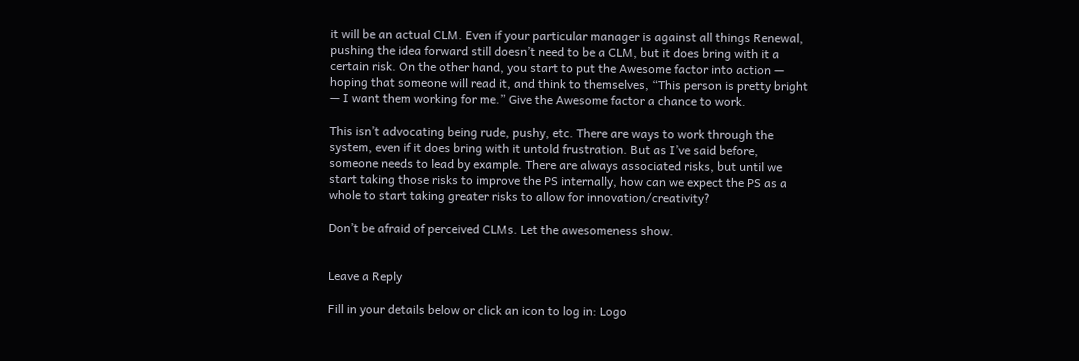it will be an actual CLM. Even if your particular manager is against all things Renewal, pushing the idea forward still doesn’t need to be a CLM, but it does bring with it a certain risk. On the other hand, you start to put the Awesome factor into action — hoping that someone will read it, and think to themselves, “This person is pretty bright — I want them working for me.” Give the Awesome factor a chance to work.

This isn’t advocating being rude, pushy, etc. There are ways to work through the system, even if it does bring with it untold frustration. But as I’ve said before, someone needs to lead by example. There are always associated risks, but until we start taking those risks to improve the PS internally, how can we expect the PS as a whole to start taking greater risks to allow for innovation/creativity?

Don’t be afraid of perceived CLMs. Let the awesomeness show.


Leave a Reply

Fill in your details below or click an icon to log in: Logo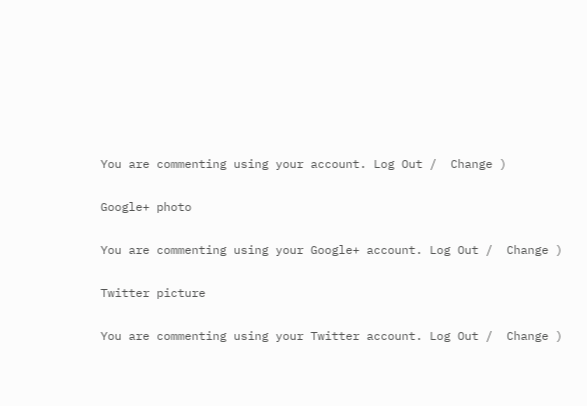You are commenting using your account. Log Out /  Change )

Google+ photo

You are commenting using your Google+ account. Log Out /  Change )

Twitter picture

You are commenting using your Twitter account. Log Out /  Change )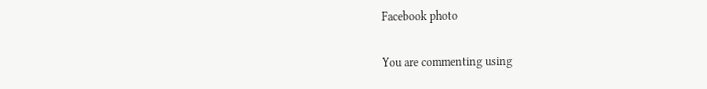Facebook photo

You are commenting using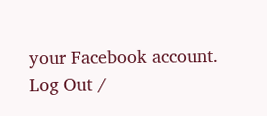your Facebook account. Log Out /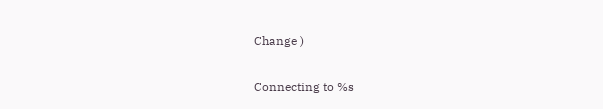Change )


Connecting to %s